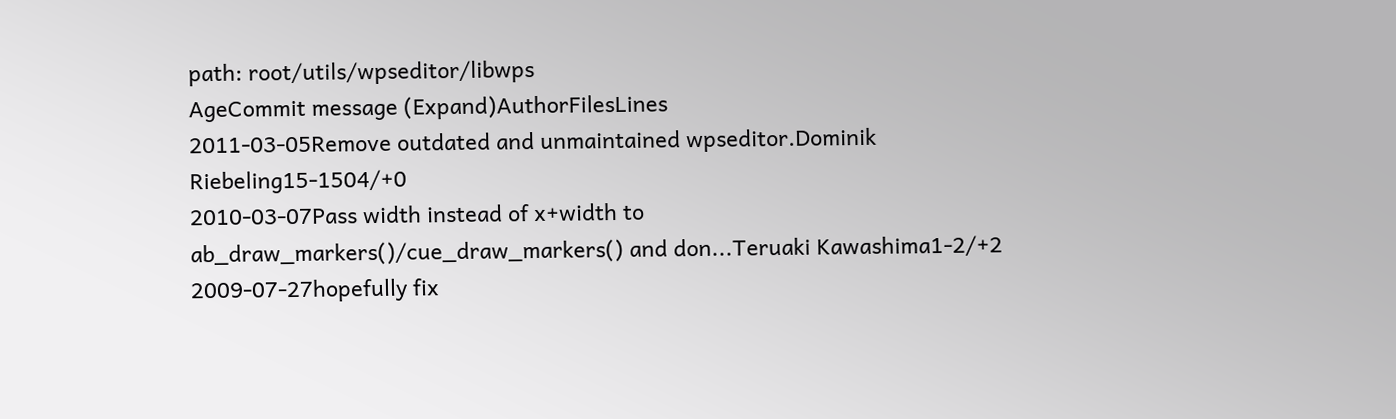path: root/utils/wpseditor/libwps
AgeCommit message (Expand)AuthorFilesLines
2011-03-05Remove outdated and unmaintained wpseditor.Dominik Riebeling15-1504/+0
2010-03-07Pass width instead of x+width to ab_draw_markers()/cue_draw_markers() and don...Teruaki Kawashima1-2/+2
2009-07-27hopefully fix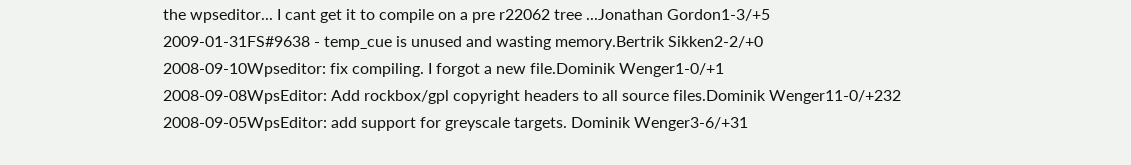the wpseditor... I cant get it to compile on a pre r22062 tree ...Jonathan Gordon1-3/+5
2009-01-31FS#9638 - temp_cue is unused and wasting memory.Bertrik Sikken2-2/+0
2008-09-10Wpseditor: fix compiling. I forgot a new file.Dominik Wenger1-0/+1
2008-09-08WpsEditor: Add rockbox/gpl copyright headers to all source files.Dominik Wenger11-0/+232
2008-09-05WpsEditor: add support for greyscale targets. Dominik Wenger3-6/+31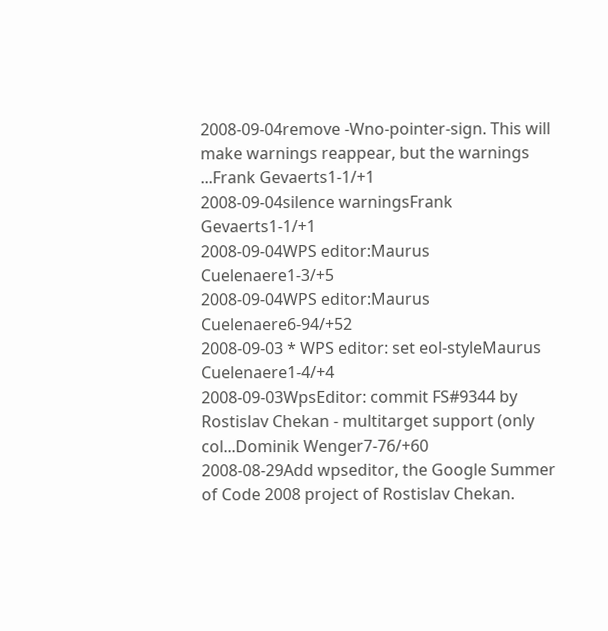2008-09-04remove -Wno-pointer-sign. This will make warnings reappear, but the warnings ...Frank Gevaerts1-1/+1
2008-09-04silence warningsFrank Gevaerts1-1/+1
2008-09-04WPS editor:Maurus Cuelenaere1-3/+5
2008-09-04WPS editor:Maurus Cuelenaere6-94/+52
2008-09-03 * WPS editor: set eol-styleMaurus Cuelenaere1-4/+4
2008-09-03WpsEditor: commit FS#9344 by Rostislav Chekan - multitarget support (only col...Dominik Wenger7-76/+60
2008-08-29Add wpseditor, the Google Summer of Code 2008 project of Rostislav Chekan.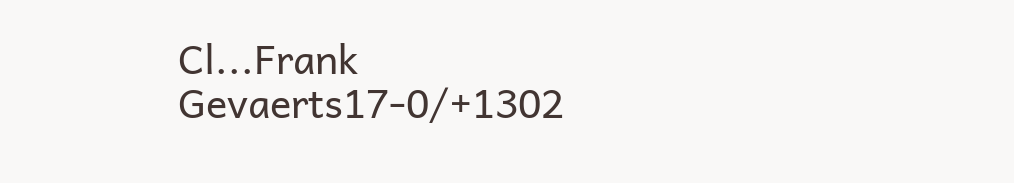Cl...Frank Gevaerts17-0/+1302